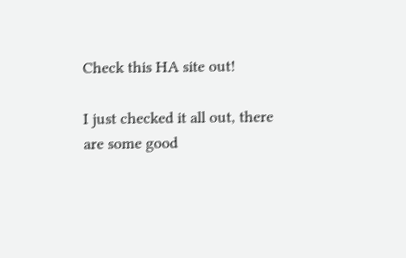Check this HA site out!

I just checked it all out, there are some good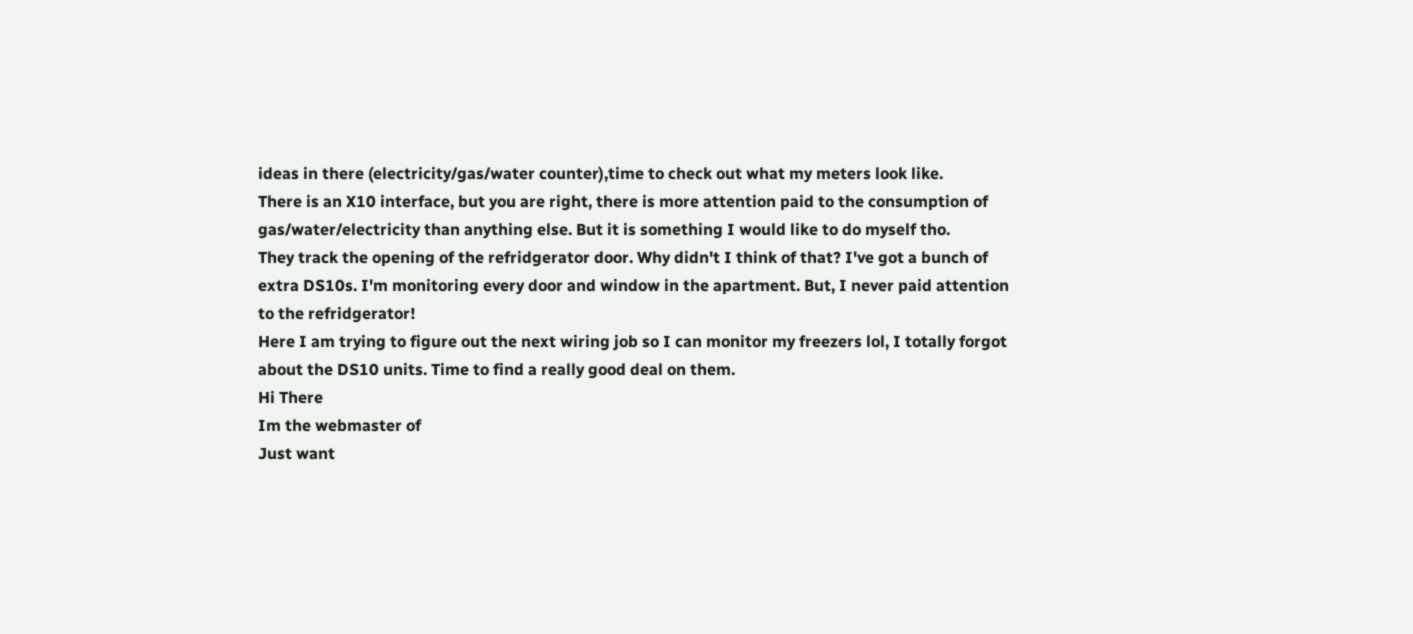ideas in there (electricity/gas/water counter),time to check out what my meters look like.
There is an X10 interface, but you are right, there is more attention paid to the consumption of gas/water/electricity than anything else. But it is something I would like to do myself tho.
They track the opening of the refridgerator door. Why didn't I think of that? I've got a bunch of extra DS10s. I'm monitoring every door and window in the apartment. But, I never paid attention to the refridgerator!
Here I am trying to figure out the next wiring job so I can monitor my freezers lol, I totally forgot about the DS10 units. Time to find a really good deal on them.
Hi There
Im the webmaster of
Just want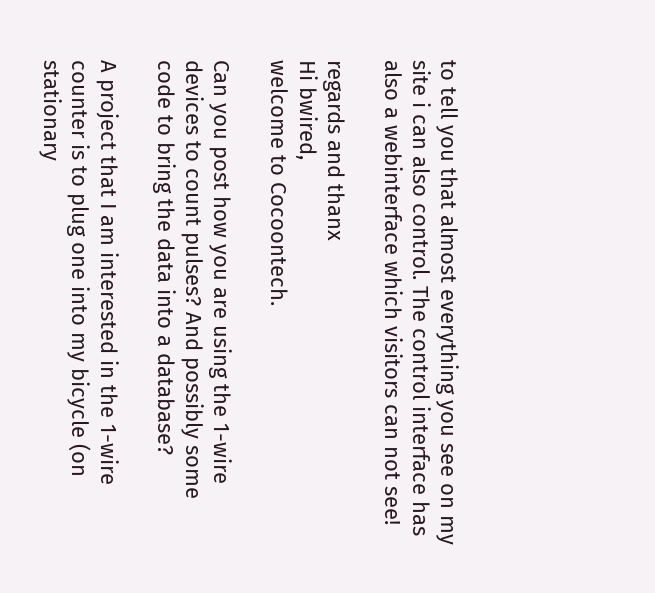to tell you that almost everything you see on my site i can also control. The control interface has also a webinterface which visitors can not see!

regards and thanx
Hi bwired,
welcome to Cocoontech.

Can you post how you are using the 1-wire devices to count pulses? And possibly some code to bring the data into a database?

A project that I am interested in the 1-wire counter is to plug one into my bicycle (on stationary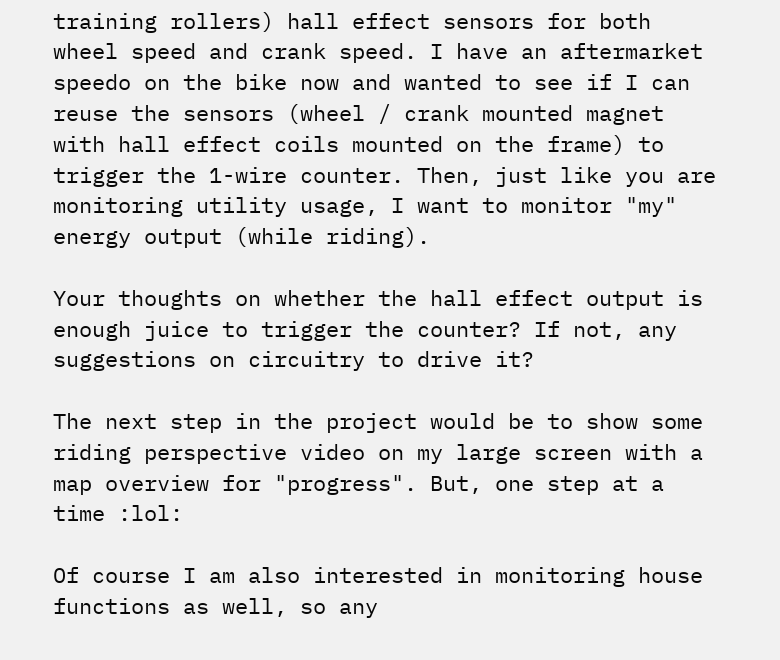training rollers) hall effect sensors for both wheel speed and crank speed. I have an aftermarket speedo on the bike now and wanted to see if I can reuse the sensors (wheel / crank mounted magnet with hall effect coils mounted on the frame) to trigger the 1-wire counter. Then, just like you are monitoring utility usage, I want to monitor "my" energy output (while riding).

Your thoughts on whether the hall effect output is enough juice to trigger the counter? If not, any suggestions on circuitry to drive it?

The next step in the project would be to show some riding perspective video on my large screen with a map overview for "progress". But, one step at a time :lol:

Of course I am also interested in monitoring house functions as well, so any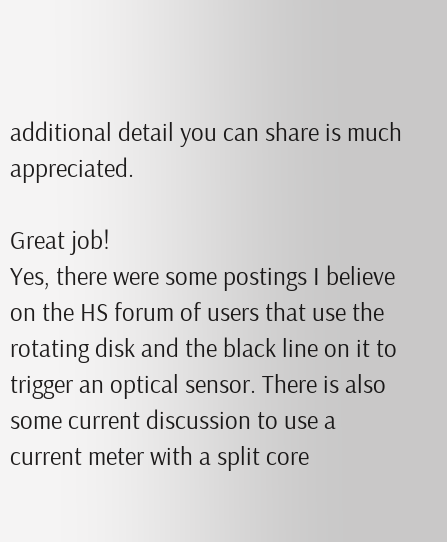additional detail you can share is much appreciated.

Great job!
Yes, there were some postings I believe on the HS forum of users that use the rotating disk and the black line on it to trigger an optical sensor. There is also some current discussion to use a current meter with a split core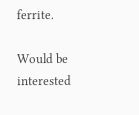ferrite.

Would be interested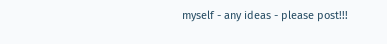myself - any ideas - please post!!!